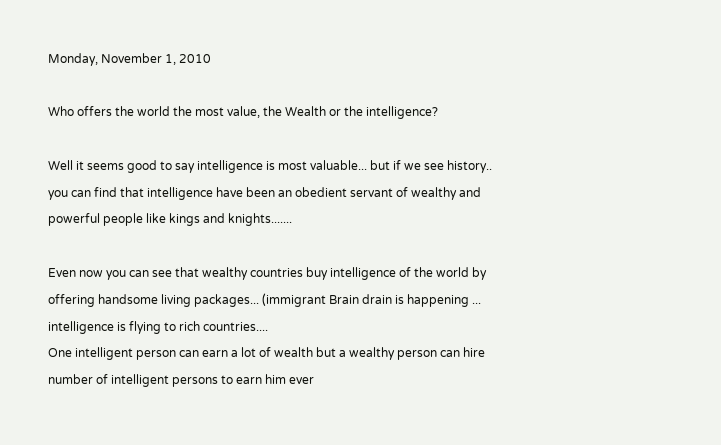Monday, November 1, 2010

Who offers the world the most value, the Wealth or the intelligence?

Well it seems good to say intelligence is most valuable... but if we see history.. you can find that intelligence have been an obedient servant of wealthy and powerful people like kings and knights.......

Even now you can see that wealthy countries buy intelligence of the world by offering handsome living packages... (immigrant Brain drain is happening ... intelligence is flying to rich countries....
One intelligent person can earn a lot of wealth but a wealthy person can hire number of intelligent persons to earn him ever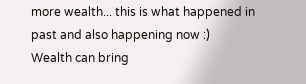more wealth... this is what happened in past and also happening now :)
Wealth can bring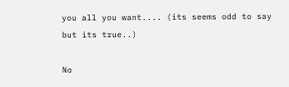you all you want.... (its seems odd to say but its true..)

No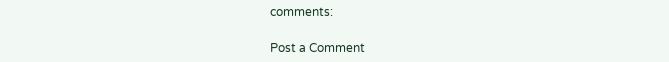comments:

Post a Comment